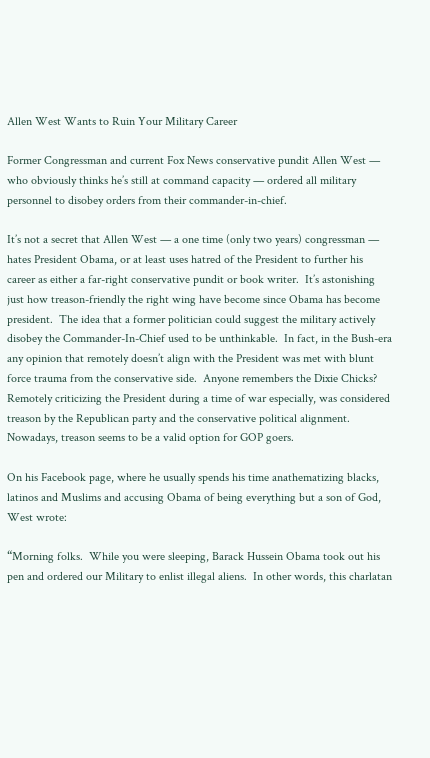Allen West Wants to Ruin Your Military Career

Former Congressman and current Fox News conservative pundit Allen West — who obviously thinks he’s still at command capacity — ordered all military personnel to disobey orders from their commander-in-chief.

It’s not a secret that Allen West — a one time (only two years) congressman — hates President Obama, or at least uses hatred of the President to further his career as either a far-right conservative pundit or book writer.  It’s astonishing just how treason-friendly the right wing have become since Obama has become president.  The idea that a former politician could suggest the military actively disobey the Commander-In-Chief used to be unthinkable.  In fact, in the Bush-era any opinion that remotely doesn’t align with the President was met with blunt force trauma from the conservative side.  Anyone remembers the Dixie Chicks?  Remotely criticizing the President during a time of war especially, was considered treason by the Republican party and the conservative political alignment.  Nowadays, treason seems to be a valid option for GOP goers.

On his Facebook page, where he usually spends his time anathematizing blacks, latinos and Muslims and accusing Obama of being everything but a son of God, West wrote:

“Morning folks.  While you were sleeping, Barack Hussein Obama took out his pen and ordered our Military to enlist illegal aliens.  In other words, this charlatan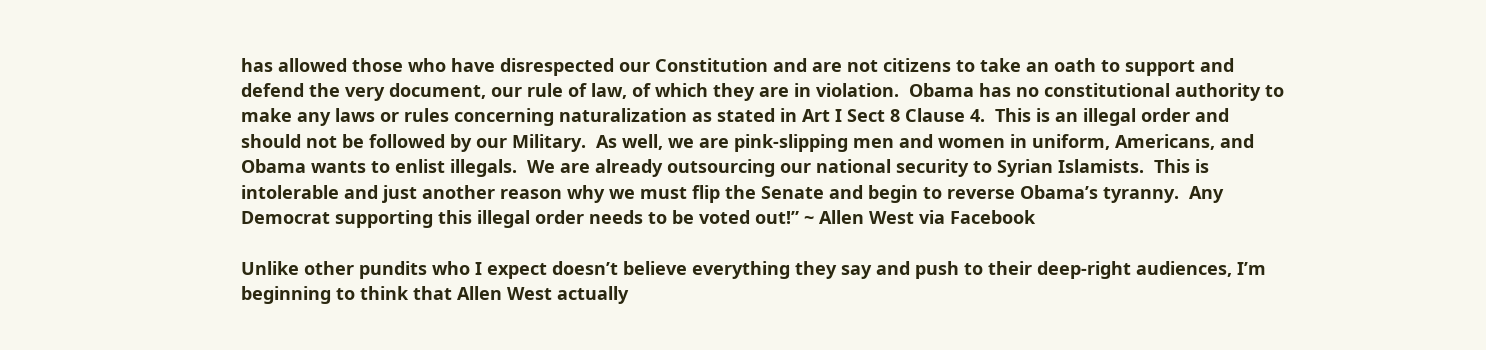has allowed those who have disrespected our Constitution and are not citizens to take an oath to support and defend the very document, our rule of law, of which they are in violation.  Obama has no constitutional authority to make any laws or rules concerning naturalization as stated in Art I Sect 8 Clause 4.  This is an illegal order and should not be followed by our Military.  As well, we are pink-slipping men and women in uniform, Americans, and Obama wants to enlist illegals.  We are already outsourcing our national security to Syrian Islamists.  This is intolerable and just another reason why we must flip the Senate and begin to reverse Obama’s tyranny.  Any Democrat supporting this illegal order needs to be voted out!” ~ Allen West via Facebook

Unlike other pundits who I expect doesn’t believe everything they say and push to their deep-right audiences, I’m beginning to think that Allen West actually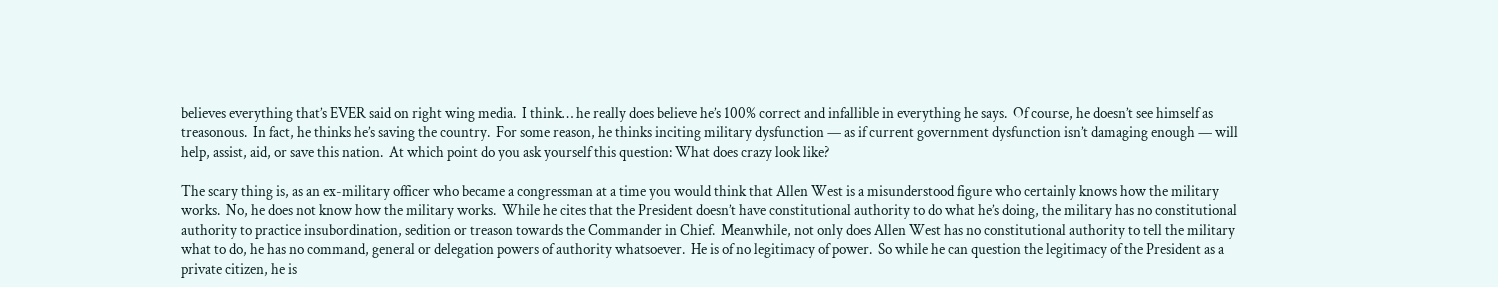believes everything that’s EVER said on right wing media.  I think… he really does believe he’s 100% correct and infallible in everything he says.  Of course, he doesn’t see himself as treasonous.  In fact, he thinks he’s saving the country.  For some reason, he thinks inciting military dysfunction — as if current government dysfunction isn’t damaging enough — will help, assist, aid, or save this nation.  At which point do you ask yourself this question: What does crazy look like?

The scary thing is, as an ex-military officer who became a congressman at a time you would think that Allen West is a misunderstood figure who certainly knows how the military works.  No, he does not know how the military works.  While he cites that the President doesn’t have constitutional authority to do what he’s doing, the military has no constitutional authority to practice insubordination, sedition or treason towards the Commander in Chief.  Meanwhile, not only does Allen West has no constitutional authority to tell the military what to do, he has no command, general or delegation powers of authority whatsoever.  He is of no legitimacy of power.  So while he can question the legitimacy of the President as a private citizen, he is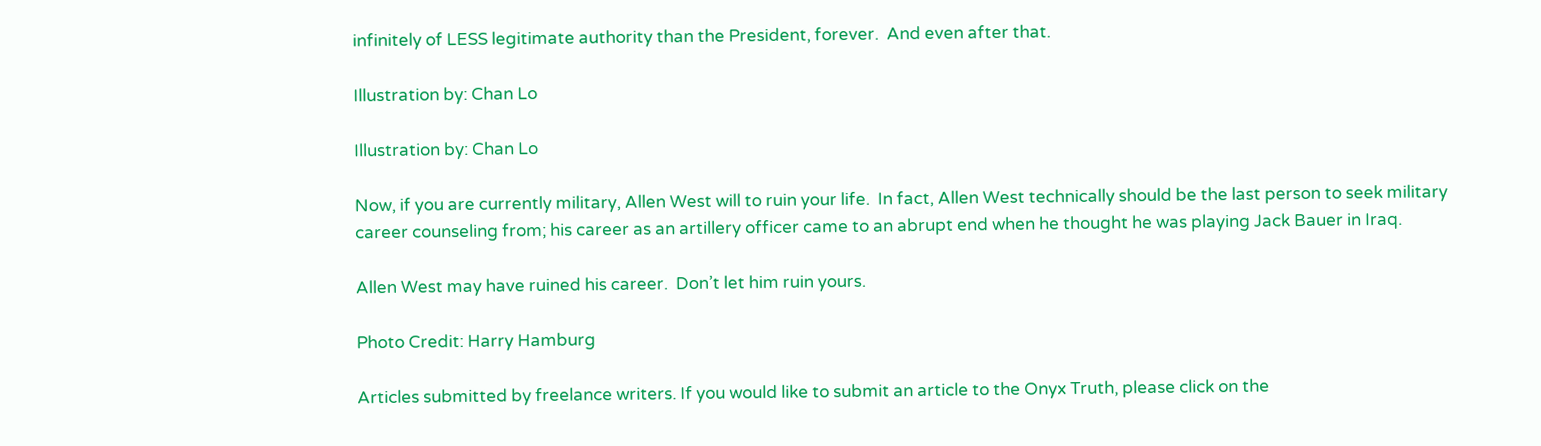infinitely of LESS legitimate authority than the President, forever.  And even after that.

Illustration by: Chan Lo

Illustration by: Chan Lo

Now, if you are currently military, Allen West will to ruin your life.  In fact, Allen West technically should be the last person to seek military career counseling from; his career as an artillery officer came to an abrupt end when he thought he was playing Jack Bauer in Iraq.

Allen West may have ruined his career.  Don’t let him ruin yours.

Photo Credit: Harry Hamburg

Articles submitted by freelance writers. If you would like to submit an article to the Onyx Truth, please click on the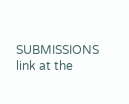SUBMISSIONS link at the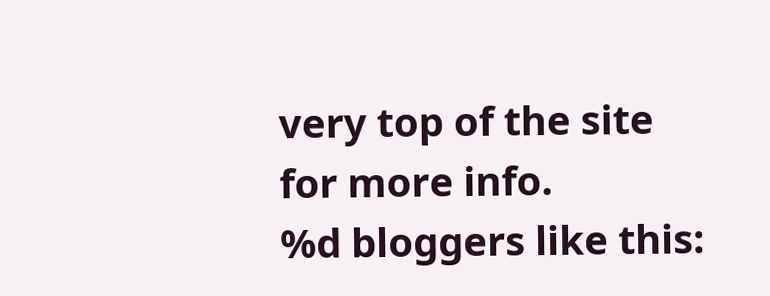very top of the site for more info.
%d bloggers like this: